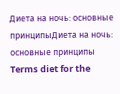Диета на ночь: основные принципыДиета на ночь: основные принципы
Terms diet for the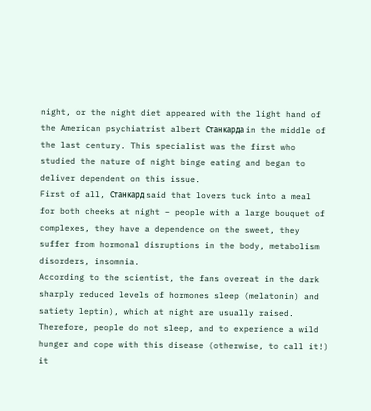night, or the night diet appeared with the light hand of the American psychiatrist albert Станкарда in the middle of the last century. This specialist was the first who studied the nature of night binge eating and began to deliver dependent on this issue.
First of all, Станкард said that lovers tuck into a meal for both cheeks at night – people with a large bouquet of complexes, they have a dependence on the sweet, they suffer from hormonal disruptions in the body, metabolism disorders, insomnia.
According to the scientist, the fans overeat in the dark sharply reduced levels of hormones sleep (melatonin) and satiety leptin), which at night are usually raised. Therefore, people do not sleep, and to experience a wild hunger and cope with this disease (otherwise, to call it!) it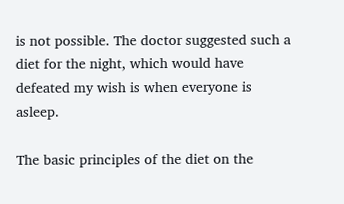is not possible. The doctor suggested such a diet for the night, which would have defeated my wish is when everyone is asleep.

The basic principles of the diet on the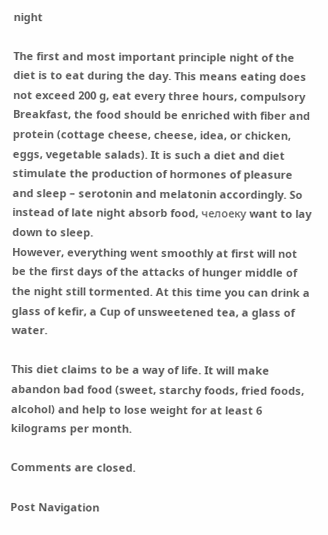night

The first and most important principle night of the diet is to eat during the day. This means eating does not exceed 200 g, eat every three hours, compulsory Breakfast, the food should be enriched with fiber and protein (cottage cheese, cheese, idea, or chicken, eggs, vegetable salads). It is such a diet and diet stimulate the production of hormones of pleasure and sleep – serotonin and melatonin accordingly. So instead of late night absorb food, челоеку want to lay down to sleep.
However, everything went smoothly at first will not be the first days of the attacks of hunger middle of the night still tormented. At this time you can drink a glass of kefir, a Cup of unsweetened tea, a glass of water.

This diet claims to be a way of life. It will make abandon bad food (sweet, starchy foods, fried foods, alcohol) and help to lose weight for at least 6 kilograms per month.

Comments are closed.

Post Navigation